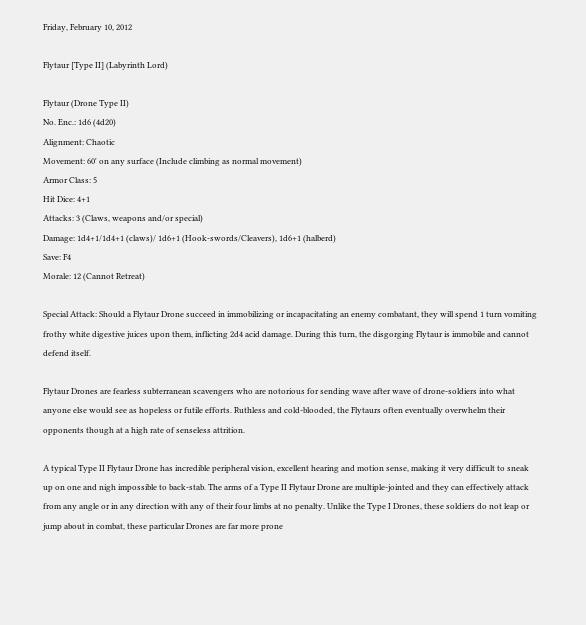Friday, February 10, 2012

Flytaur [Type II] (Labyrinth Lord)

Flytaur (Drone Type II)
No. Enc.: 1d6 (4d20)
Alignment: Chaotic
Movement: 60' on any surface (Include climbing as normal movement)
Armor Class: 5
Hit Dice: 4+1
Attacks: 3 (Claws, weapons and/or special)
Damage: 1d4+1/1d4+1 (claws)/ 1d6+1 (Hook-swords/Cleavers), 1d6+1 (halberd)
Save: F4
Morale: 12 (Cannot Retreat)

Special Attack: Should a Flytaur Drone succeed in immobilizing or incapacitating an enemy combatant, they will spend 1 turn vomiting frothy white digestive juices upon them, inflicting 2d4 acid damage. During this turn, the disgorging Flytaur is immobile and cannot defend itself.

Flytaur Drones are fearless subterranean scavengers who are notorious for sending wave after wave of drone-soldiers into what anyone else would see as hopeless or futile efforts. Ruthless and cold-blooded, the Flytaurs often eventually overwhelm their opponents though at a high rate of senseless attrition.

A typical Type II Flytaur Drone has incredible peripheral vision, excellent hearing and motion sense, making it very difficult to sneak up on one and nigh impossible to back-stab. The arms of a Type II Flytaur Drone are multiple-jointed and they can effectively attack from any angle or in any direction with any of their four limbs at no penalty. Unlike the Type I Drones, these soldiers do not leap or jump about in combat, these particular Drones are far more prone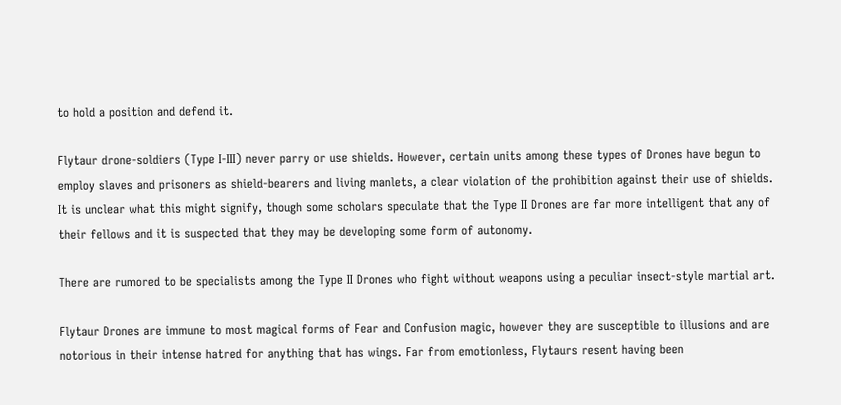to hold a position and defend it.

Flytaur drone-soldiers (Type I-III) never parry or use shields. However, certain units among these types of Drones have begun to employ slaves and prisoners as shield-bearers and living manlets, a clear violation of the prohibition against their use of shields. It is unclear what this might signify, though some scholars speculate that the Type II Drones are far more intelligent that any of their fellows and it is suspected that they may be developing some form of autonomy.

There are rumored to be specialists among the Type II Drones who fight without weapons using a peculiar insect-style martial art.

Flytaur Drones are immune to most magical forms of Fear and Confusion magic, however they are susceptible to illusions and are notorious in their intense hatred for anything that has wings. Far from emotionless, Flytaurs resent having been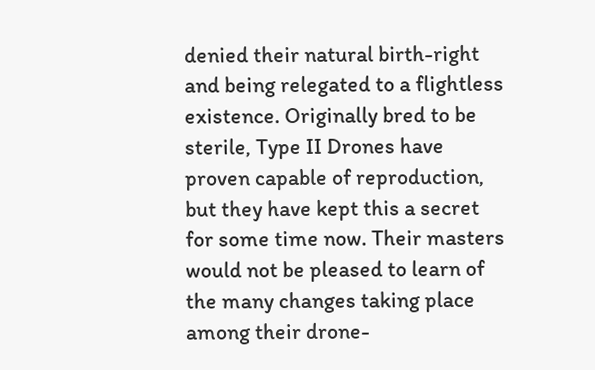denied their natural birth-right and being relegated to a flightless existence. Originally bred to be sterile, Type II Drones have proven capable of reproduction, but they have kept this a secret for some time now. Their masters would not be pleased to learn of the many changes taking place among their drone-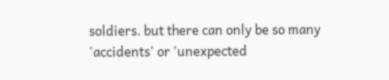soldiers. but there can only be so many 'accidents' or 'unexpected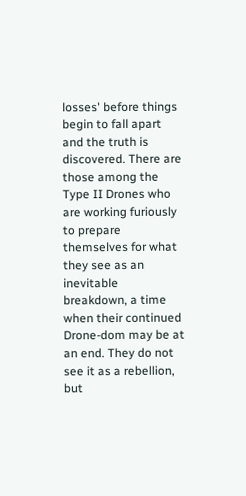losses' before things begin to fall apart and the truth is discovered. There are those among the Type II Drones who are working furiously to prepare themselves for what they see as an inevitable breakdown, a time when their continued Drone-dom may be at an end. They do not see it as a rebellion, but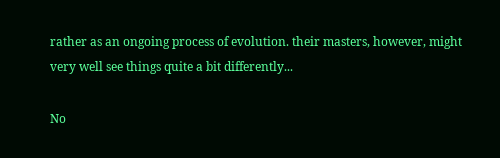rather as an ongoing process of evolution. their masters, however, might very well see things quite a bit differently...

No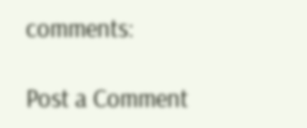comments:

Post a Comment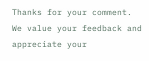Thanks for your comment. We value your feedback and appreciate your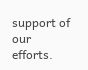support of our efforts.